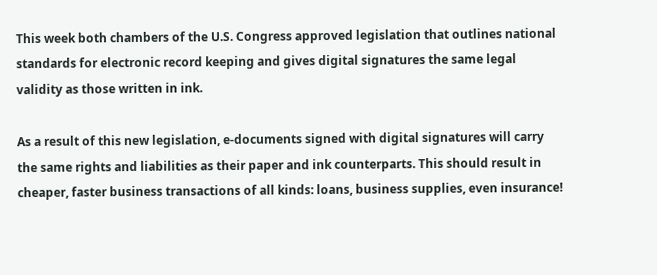This week both chambers of the U.S. Congress approved legislation that outlines national standards for electronic record keeping and gives digital signatures the same legal validity as those written in ink.

As a result of this new legislation, e-documents signed with digital signatures will carry the same rights and liabilities as their paper and ink counterparts. This should result in cheaper, faster business transactions of all kinds: loans, business supplies, even insurance!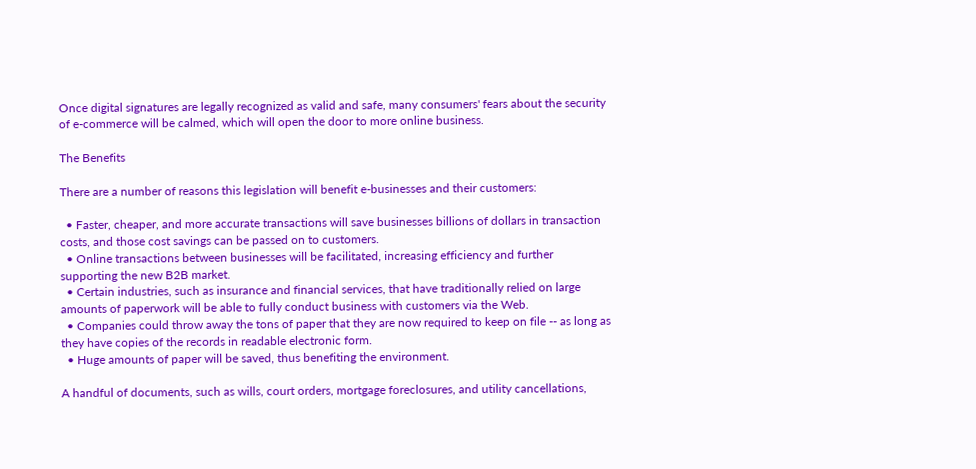Once digital signatures are legally recognized as valid and safe, many consumers' fears about the security of e-commerce will be calmed, which will open the door to more online business.

The Benefits

There are a number of reasons this legislation will benefit e-businesses and their customers:

  • Faster, cheaper, and more accurate transactions will save businesses billions of dollars in transaction costs, and those cost savings can be passed on to customers.
  • Online transactions between businesses will be facilitated, increasing efficiency and further supporting the new B2B market.
  • Certain industries, such as insurance and financial services, that have traditionally relied on large amounts of paperwork will be able to fully conduct business with customers via the Web.
  • Companies could throw away the tons of paper that they are now required to keep on file -- as long as they have copies of the records in readable electronic form.
  • Huge amounts of paper will be saved, thus benefiting the environment.

A handful of documents, such as wills, court orders, mortgage foreclosures, and utility cancellations,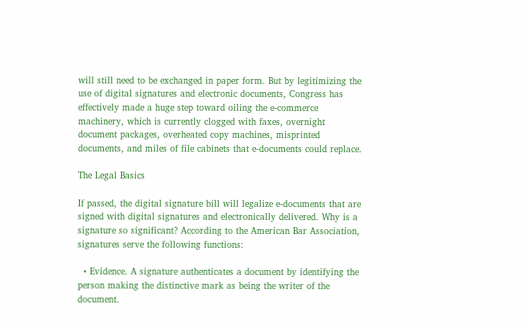will still need to be exchanged in paper form. But by legitimizing the use of digital signatures and electronic documents, Congress has effectively made a huge step toward oiling the e-commerce machinery, which is currently clogged with faxes, overnight document packages, overheated copy machines, misprinted documents, and miles of file cabinets that e-documents could replace.

The Legal Basics

If passed, the digital signature bill will legalize e-documents that are signed with digital signatures and electronically delivered. Why is a signature so significant? According to the American Bar Association, signatures serve the following functions:

  • Evidence. A signature authenticates a document by identifying the person making the distinctive mark as being the writer of the document.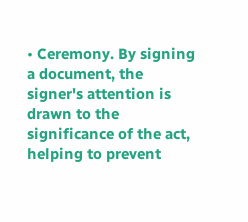• Ceremony. By signing a document, the signer's attention is drawn to the significance of the act, helping to prevent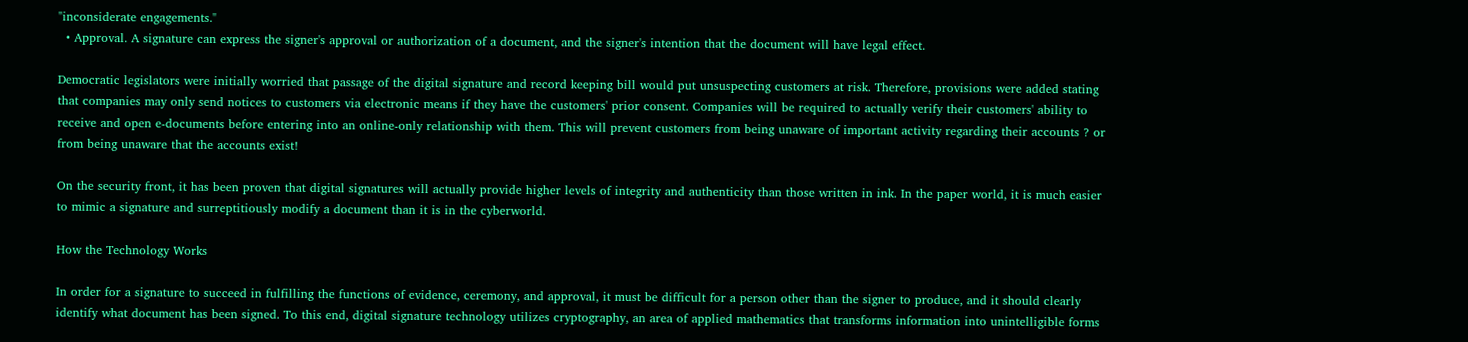"inconsiderate engagements."
  • Approval. A signature can express the signer's approval or authorization of a document, and the signer's intention that the document will have legal effect.

Democratic legislators were initially worried that passage of the digital signature and record keeping bill would put unsuspecting customers at risk. Therefore, provisions were added stating that companies may only send notices to customers via electronic means if they have the customers' prior consent. Companies will be required to actually verify their customers' ability to receive and open e-documents before entering into an online-only relationship with them. This will prevent customers from being unaware of important activity regarding their accounts ? or from being unaware that the accounts exist!

On the security front, it has been proven that digital signatures will actually provide higher levels of integrity and authenticity than those written in ink. In the paper world, it is much easier to mimic a signature and surreptitiously modify a document than it is in the cyberworld.

How the Technology Works

In order for a signature to succeed in fulfilling the functions of evidence, ceremony, and approval, it must be difficult for a person other than the signer to produce, and it should clearly identify what document has been signed. To this end, digital signature technology utilizes cryptography, an area of applied mathematics that transforms information into unintelligible forms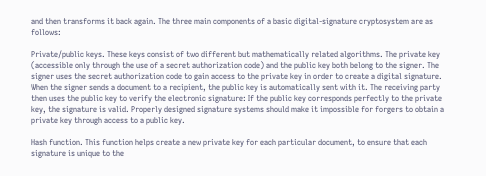and then transforms it back again. The three main components of a basic digital-signature cryptosystem are as follows:

Private/public keys. These keys consist of two different but mathematically related algorithms. The private key (accessible only through the use of a secret authorization code) and the public key both belong to the signer. The signer uses the secret authorization code to gain access to the private key in order to create a digital signature. When the signer sends a document to a recipient, the public key is automatically sent with it. The receiving party then uses the public key to verify the electronic signature: If the public key corresponds perfectly to the private key, the signature is valid. Properly designed signature systems should make it impossible for forgers to obtain a private key through access to a public key.

Hash function. This function helps create a new private key for each particular document, to ensure that each signature is unique to the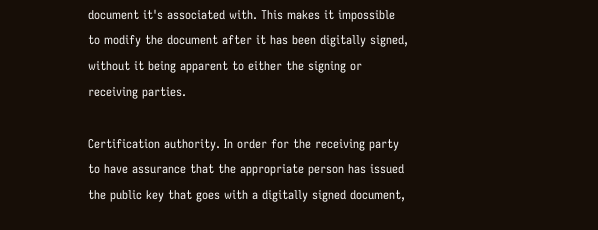document it's associated with. This makes it impossible to modify the document after it has been digitally signed, without it being apparent to either the signing or receiving parties.

Certification authority. In order for the receiving party to have assurance that the appropriate person has issued the public key that goes with a digitally signed document,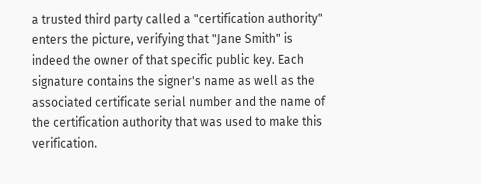a trusted third party called a "certification authority" enters the picture, verifying that "Jane Smith" is indeed the owner of that specific public key. Each signature contains the signer's name as well as the associated certificate serial number and the name of the certification authority that was used to make this verification.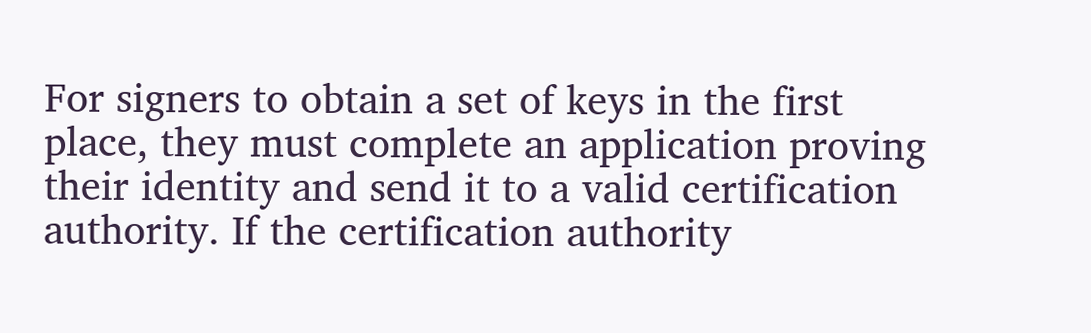For signers to obtain a set of keys in the first place, they must complete an application proving their identity and send it to a valid certification authority. If the certification authority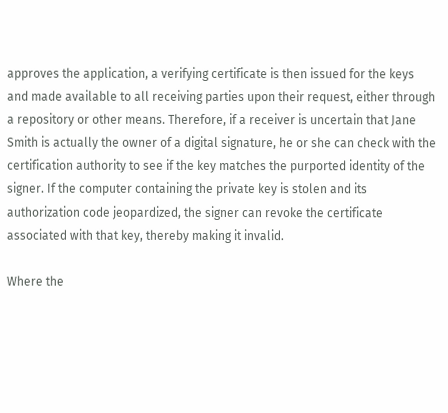approves the application, a verifying certificate is then issued for the keys and made available to all receiving parties upon their request, either through a repository or other means. Therefore, if a receiver is uncertain that Jane Smith is actually the owner of a digital signature, he or she can check with the certification authority to see if the key matches the purported identity of the signer. If the computer containing the private key is stolen and its authorization code jeopardized, the signer can revoke the certificate associated with that key, thereby making it invalid.

Where the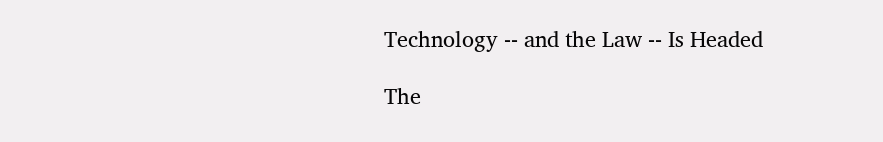Technology -- and the Law -- Is Headed

The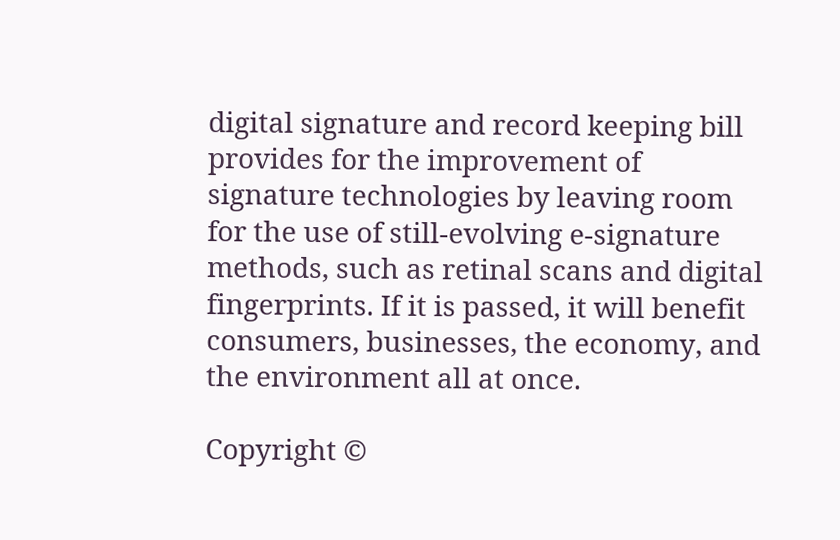digital signature and record keeping bill provides for the improvement of signature technologies by leaving room for the use of still-evolving e-signature methods, such as retinal scans and digital fingerprints. If it is passed, it will benefit consumers, businesses, the economy, and the environment all at once.

Copyright ©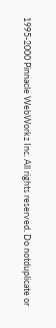1995-2000 Pinnacle WebWorkz Inc. All rights reserved. Do notduplicate or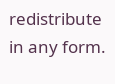redistribute in any form.